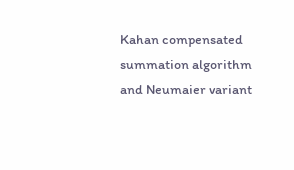Kahan compensated summation algorithm and Neumaier variant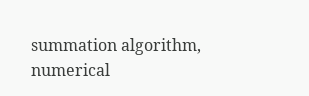summation algorithm, numerical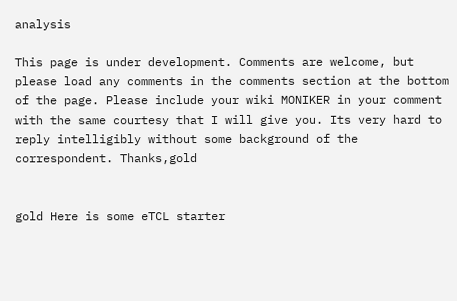analysis

This page is under development. Comments are welcome, but please load any comments in the comments section at the bottom of the page. Please include your wiki MONIKER in your comment with the same courtesy that I will give you. Its very hard to reply intelligibly without some background of the correspondent. Thanks,gold


gold Here is some eTCL starter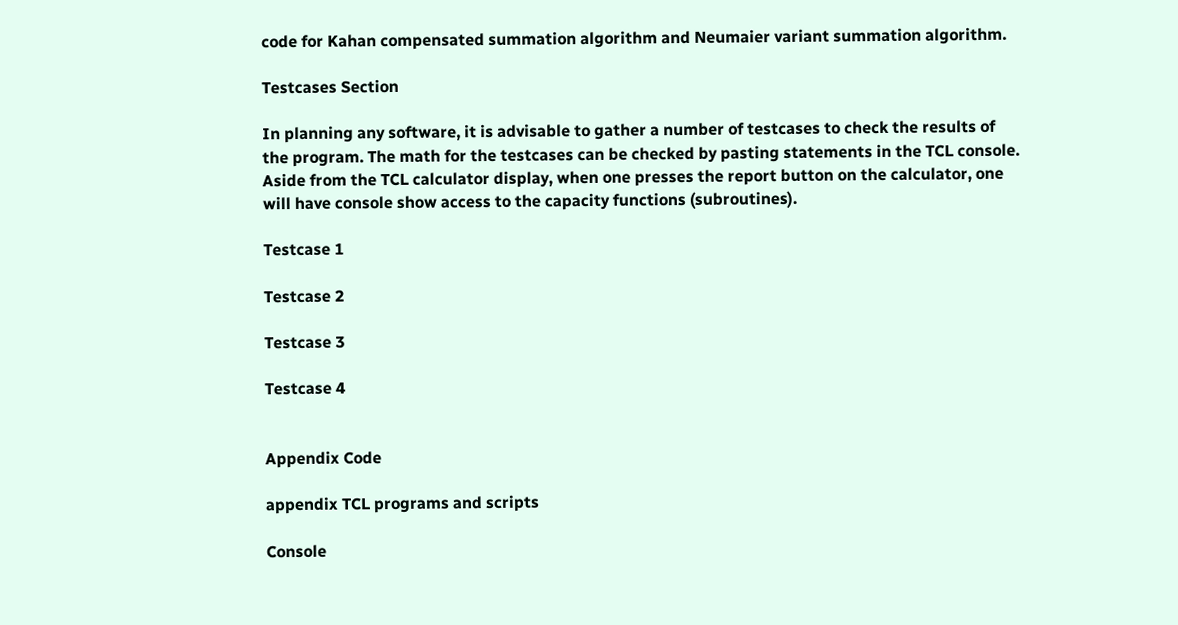code for Kahan compensated summation algorithm and Neumaier variant summation algorithm.

Testcases Section

In planning any software, it is advisable to gather a number of testcases to check the results of the program. The math for the testcases can be checked by pasting statements in the TCL console. Aside from the TCL calculator display, when one presses the report button on the calculator, one will have console show access to the capacity functions (subroutines).

Testcase 1

Testcase 2

Testcase 3

Testcase 4


Appendix Code

appendix TCL programs and scripts

Console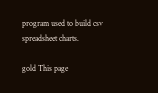program used to build csv spreadsheet charts.

gold This page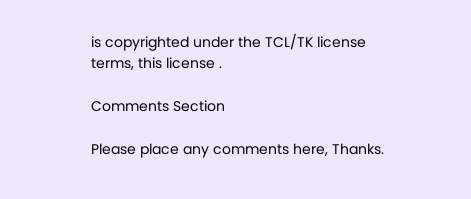is copyrighted under the TCL/TK license terms, this license .

Comments Section

Please place any comments here, Thanks.